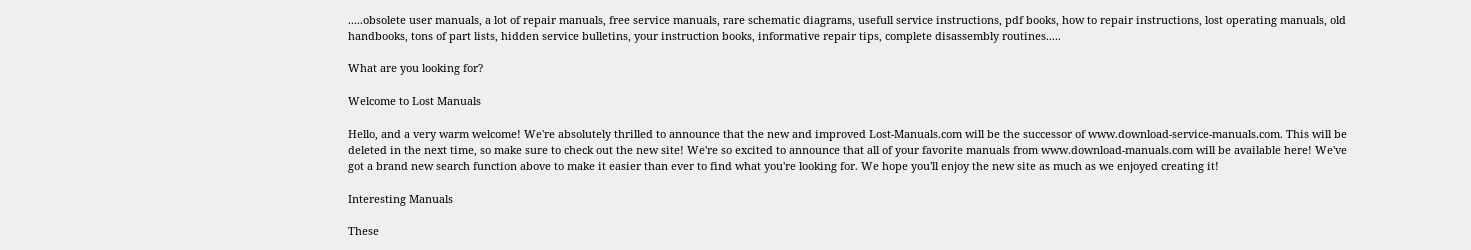.....obsolete user manuals, a lot of repair manuals, free service manuals, rare schematic diagrams, usefull service instructions, pdf books, how to repair instructions, lost operating manuals, old handbooks, tons of part lists, hidden service bulletins, your instruction books, informative repair tips, complete disassembly routines.....

What are you looking for?

Welcome to Lost Manuals

Hello, and a very warm welcome! We're absolutely thrilled to announce that the new and improved Lost-Manuals.com will be the successor of www.download-service-manuals.com. This will be deleted in the next time, so make sure to check out the new site! We're so excited to announce that all of your favorite manuals from www.download-manuals.com will be available here! We've got a brand new search function above to make it easier than ever to find what you're looking for. We hope you'll enjoy the new site as much as we enjoyed creating it!

Interesting Manuals

These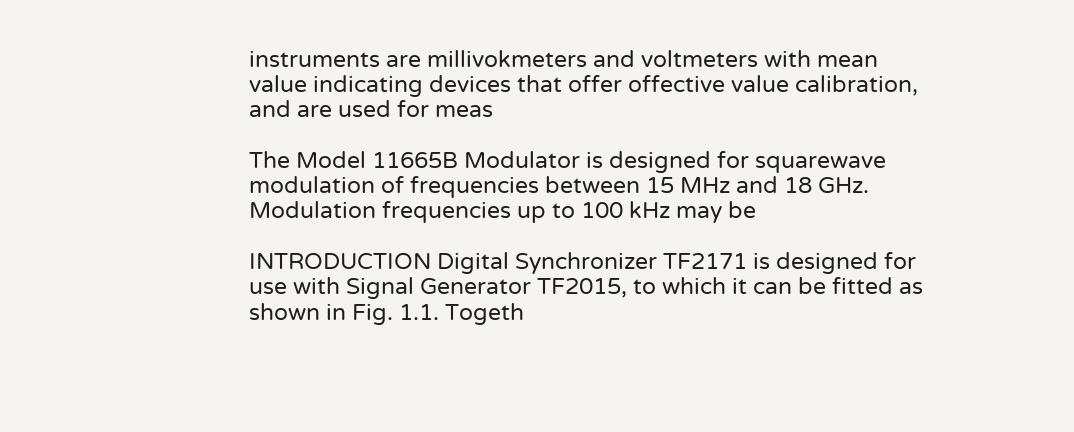instruments are millivokmeters and voltmeters with mean value indicating devices that offer offective value calibration, and are used for meas

The Model 11665B Modulator is designed for squarewave modulation of frequencies between 15 MHz and 18 GHz. Modulation frequencies up to 100 kHz may be

INTRODUCTION Digital Synchronizer TF2171 is designed for use with Signal Generator TF2015, to which it can be fitted as shown in Fig. 1.1. Togeth